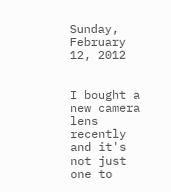Sunday, February 12, 2012


I bought a new camera lens recently and it's not just one to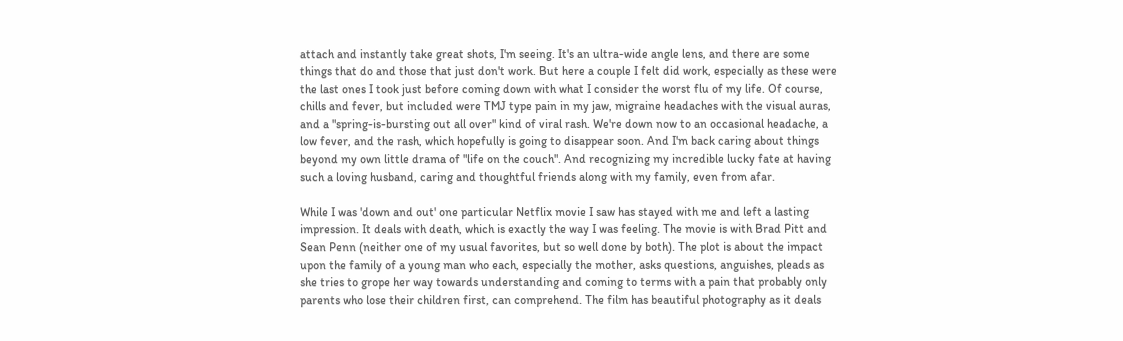attach and instantly take great shots, I'm seeing. It's an ultra-wide angle lens, and there are some things that do and those that just don't work. But here a couple I felt did work, especially as these were the last ones I took just before coming down with what I consider the worst flu of my life. Of course, chills and fever, but included were TMJ type pain in my jaw, migraine headaches with the visual auras, and a "spring-is-bursting out all over" kind of viral rash. We're down now to an occasional headache, a low fever, and the rash, which hopefully is going to disappear soon. And I'm back caring about things beyond my own little drama of "life on the couch". And recognizing my incredible lucky fate at having such a loving husband, caring and thoughtful friends along with my family, even from afar.

While I was 'down and out' one particular Netflix movie I saw has stayed with me and left a lasting impression. It deals with death, which is exactly the way I was feeling. The movie is with Brad Pitt and Sean Penn (neither one of my usual favorites, but so well done by both). The plot is about the impact upon the family of a young man who each, especially the mother, asks questions, anguishes, pleads as she tries to grope her way towards understanding and coming to terms with a pain that probably only parents who lose their children first, can comprehend. The film has beautiful photography as it deals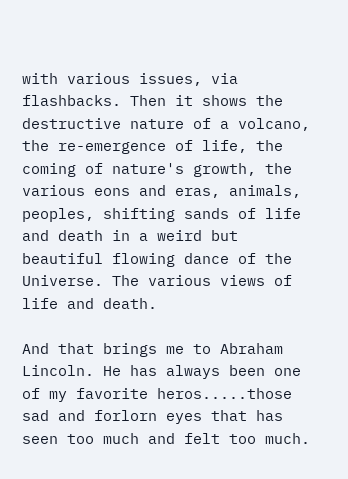with various issues, via flashbacks. Then it shows the destructive nature of a volcano, the re-emergence of life, the coming of nature's growth, the various eons and eras, animals, peoples, shifting sands of life and death in a weird but beautiful flowing dance of the Universe. The various views of life and death.

And that brings me to Abraham Lincoln. He has always been one of my favorite heros.....those sad and forlorn eyes that has seen too much and felt too much.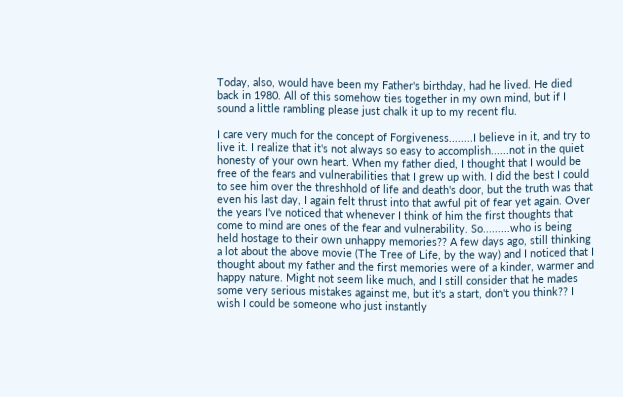Today, also, would have been my Father's birthday, had he lived. He died back in 1980. All of this somehow ties together in my own mind, but if I sound a little rambling please just chalk it up to my recent flu.

I care very much for the concept of Forgiveness........I believe in it, and try to live it. I realize that it's not always so easy to accomplish......not in the quiet honesty of your own heart. When my father died, I thought that I would be free of the fears and vulnerabilities that I grew up with. I did the best I could to see him over the threshhold of life and death's door, but the truth was that even his last day, I again felt thrust into that awful pit of fear yet again. Over the years I've noticed that whenever I think of him the first thoughts that come to mind are ones of the fear and vulnerability. So.........who is being held hostage to their own unhappy memories?? A few days ago, still thinking a lot about the above movie (The Tree of Life, by the way) and I noticed that I thought about my father and the first memories were of a kinder, warmer and happy nature. Might not seem like much, and I still consider that he mades some very serious mistakes against me, but it's a start, don't you think?? I wish I could be someone who just instantly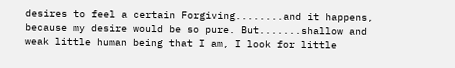desires to feel a certain Forgiving........and it happens, because my desire would be so pure. But.......shallow and weak little human being that I am, I look for little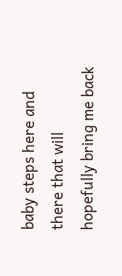baby steps here and there that will hopefully bring me back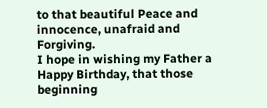to that beautiful Peace and innocence, unafraid and Forgiving.
I hope in wishing my Father a Happy Birthday, that those beginning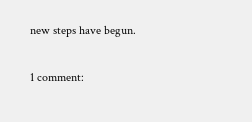new steps have begun.

1 comment: